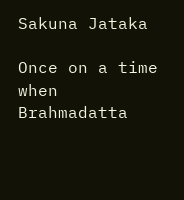Sakuna Jataka

Once on a time when Brahmadatta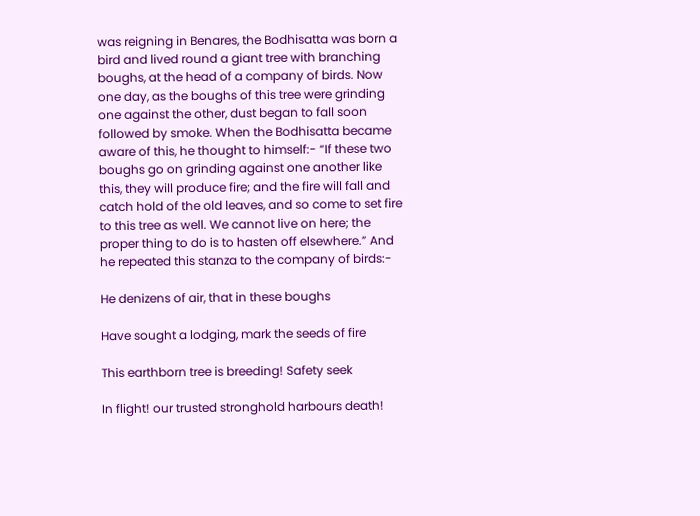was reigning in Benares, the Bodhisatta was born a bird and lived round a giant tree with branching boughs, at the head of a company of birds. Now one day, as the boughs of this tree were grinding one against the other, dust began to fall soon followed by smoke. When the Bodhisatta became aware of this, he thought to himself:- “If these two boughs go on grinding against one another like this, they will produce fire; and the fire will fall and catch hold of the old leaves, and so come to set fire to this tree as well. We cannot live on here; the proper thing to do is to hasten off elsewhere.” And he repeated this stanza to the company of birds:-

He denizens of air, that in these boughs

Have sought a lodging, mark the seeds of fire

This earthborn tree is breeding! Safety seek

In flight! our trusted stronghold harbours death!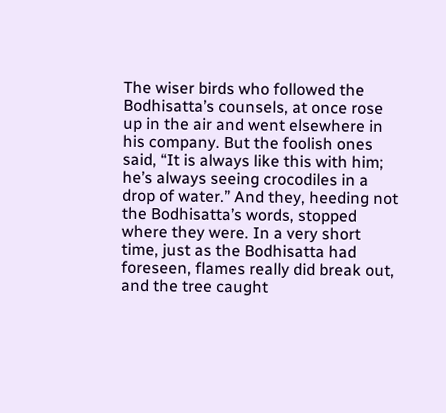The wiser birds who followed the Bodhisatta’s counsels, at once rose up in the air and went elsewhere in his company. But the foolish ones said, “It is always like this with him; he’s always seeing crocodiles in a drop of water.” And they, heeding not the Bodhisatta’s words, stopped where they were. In a very short time, just as the Bodhisatta had foreseen, flames really did break out, and the tree caught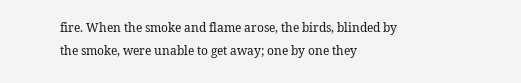fire. When the smoke and flame arose, the birds, blinded by the smoke, were unable to get away; one by one they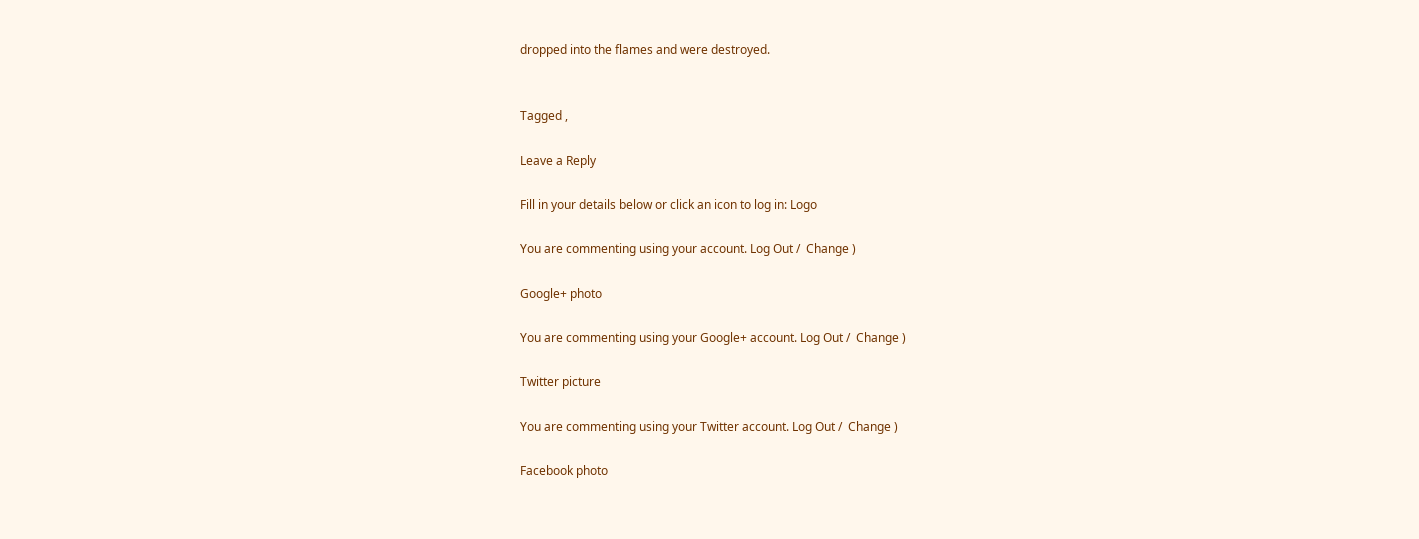dropped into the flames and were destroyed.


Tagged ,

Leave a Reply

Fill in your details below or click an icon to log in: Logo

You are commenting using your account. Log Out /  Change )

Google+ photo

You are commenting using your Google+ account. Log Out /  Change )

Twitter picture

You are commenting using your Twitter account. Log Out /  Change )

Facebook photo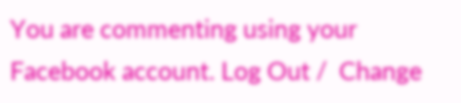You are commenting using your Facebook account. Log Out /  Change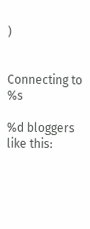)


Connecting to %s

%d bloggers like this: